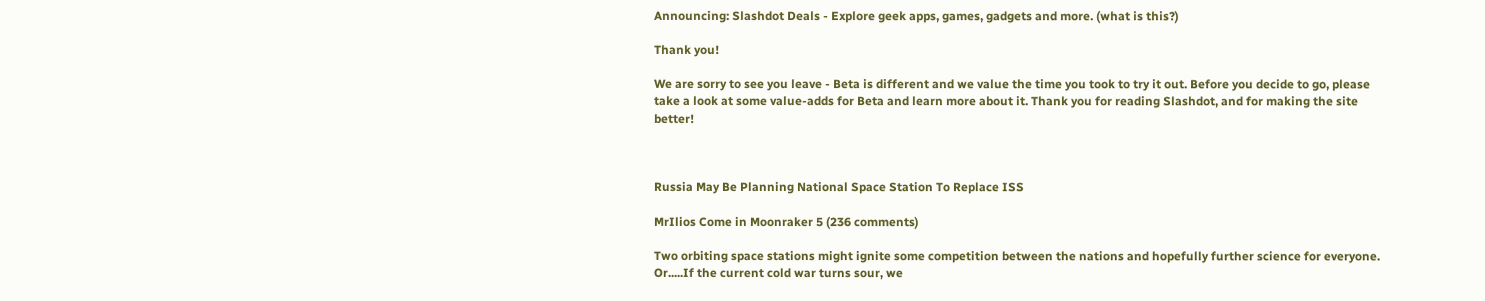Announcing: Slashdot Deals - Explore geek apps, games, gadgets and more. (what is this?)

Thank you!

We are sorry to see you leave - Beta is different and we value the time you took to try it out. Before you decide to go, please take a look at some value-adds for Beta and learn more about it. Thank you for reading Slashdot, and for making the site better!



Russia May Be Planning National Space Station To Replace ISS

MrIlios Come in Moonraker 5 (236 comments)

Two orbiting space stations might ignite some competition between the nations and hopefully further science for everyone. Or.....If the current cold war turns sour, we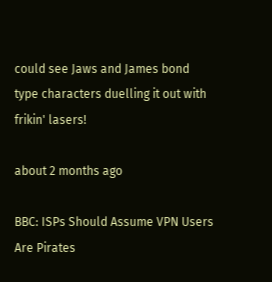could see Jaws and James bond type characters duelling it out with frikin' lasers!

about 2 months ago

BBC: ISPs Should Assume VPN Users Are Pirates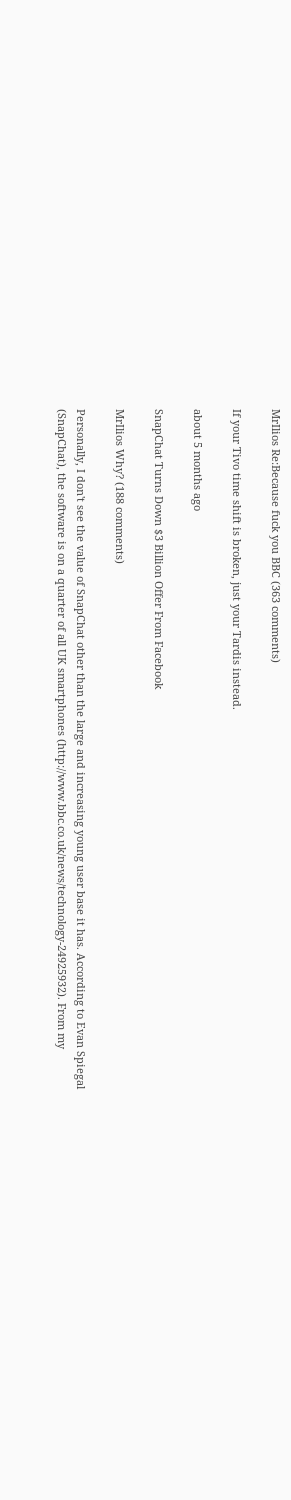MrIlios Re:Because fuck you BBC (363 comments)

If your Tivo time shift is broken, just your Tardis instead.

about 5 months ago

SnapChat Turns Down $3 Billion Offer From Facebook

MrIlios Why? (188 comments)

Personally, I don't see the value of SnapChat other than the large and increasing young user base it has. According to Evan Spiegal (SnapChat), the software is on a quarter of all UK smartphones (http://www.bbc.co.uk/news/technology-24925932). From my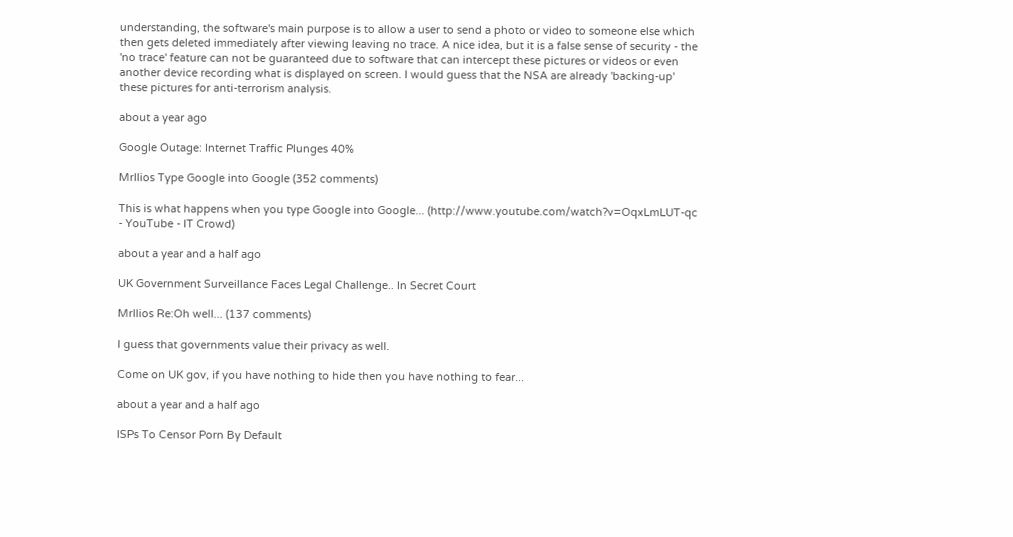understanding, the software's main purpose is to allow a user to send a photo or video to someone else which then gets deleted immediately after viewing leaving no trace. A nice idea, but it is a false sense of security - the 'no trace' feature can not be guaranteed due to software that can intercept these pictures or videos or even another device recording what is displayed on screen. I would guess that the NSA are already 'backing-up' these pictures for anti-terrorism analysis.

about a year ago

Google Outage: Internet Traffic Plunges 40%

MrIlios Type Google into Google (352 comments)

This is what happens when you type Google into Google... (http://www.youtube.com/watch?v=OqxLmLUT-qc - YouTube - IT Crowd)

about a year and a half ago

UK Government Surveillance Faces Legal Challenge.. In Secret Court

MrIlios Re:Oh well... (137 comments)

I guess that governments value their privacy as well.

Come on UK gov, if you have nothing to hide then you have nothing to fear...

about a year and a half ago

ISPs To Censor Porn By Default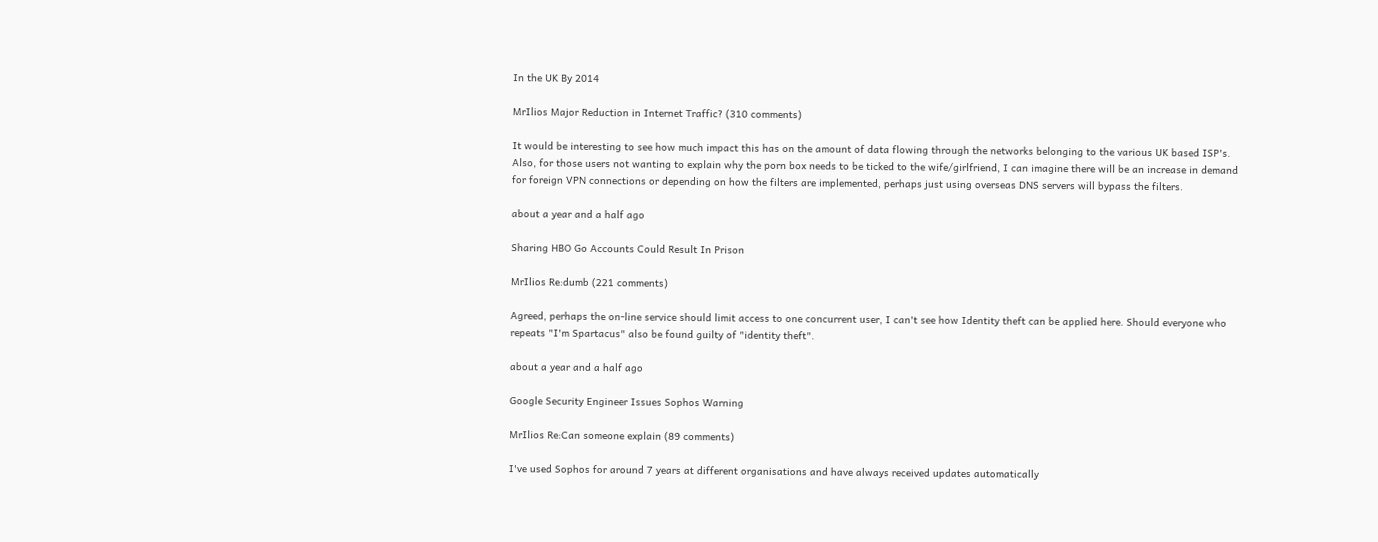In the UK By 2014

MrIlios Major Reduction in Internet Traffic? (310 comments)

It would be interesting to see how much impact this has on the amount of data flowing through the networks belonging to the various UK based ISP's. Also, for those users not wanting to explain why the porn box needs to be ticked to the wife/girlfriend, I can imagine there will be an increase in demand for foreign VPN connections or depending on how the filters are implemented, perhaps just using overseas DNS servers will bypass the filters.

about a year and a half ago

Sharing HBO Go Accounts Could Result In Prison

MrIlios Re:dumb (221 comments)

Agreed, perhaps the on-line service should limit access to one concurrent user, I can't see how Identity theft can be applied here. Should everyone who repeats "I'm Spartacus" also be found guilty of "identity theft".

about a year and a half ago

Google Security Engineer Issues Sophos Warning

MrIlios Re:Can someone explain (89 comments)

I've used Sophos for around 7 years at different organisations and have always received updates automatically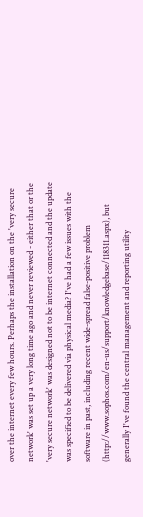over the internet every few hours. Perhaps the installation on the 'very secure network' was set up a very long time ago and never reviewed - either that or the 'very secure network' was designed not to be internet connected and the update was specified to be delivered via physical media? I've had a few issues with the software in past, including recent wide-spread false-positive problem (http://www.sophos.com/en-us/support/knowledgebase/118311.aspx), but generally I've found the central management and reporting utility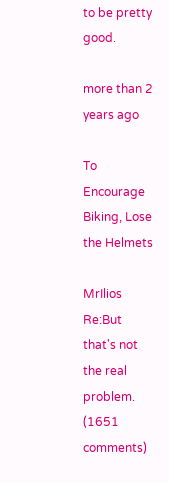to be pretty good.

more than 2 years ago

To Encourage Biking, Lose the Helmets

MrIlios Re:But that's not the real problem. (1651 comments)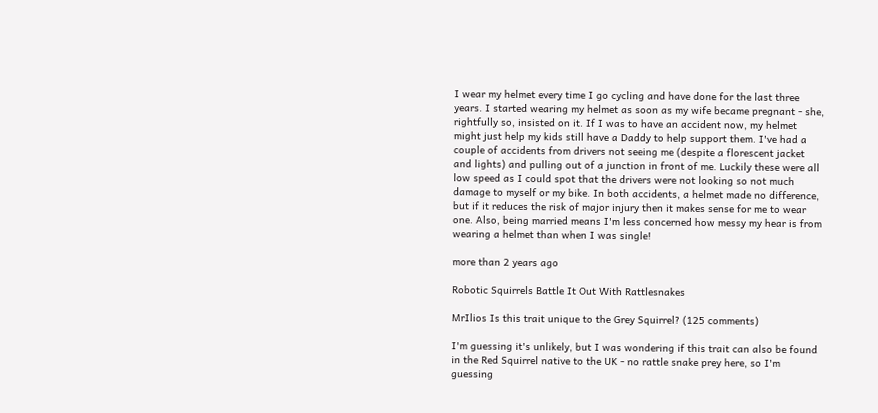I wear my helmet every time I go cycling and have done for the last three years. I started wearing my helmet as soon as my wife became pregnant - she, rightfully so, insisted on it. If I was to have an accident now, my helmet might just help my kids still have a Daddy to help support them. I've had a couple of accidents from drivers not seeing me (despite a florescent jacket and lights) and pulling out of a junction in front of me. Luckily these were all low speed as I could spot that the drivers were not looking so not much damage to myself or my bike. In both accidents, a helmet made no difference, but if it reduces the risk of major injury then it makes sense for me to wear one. Also, being married means I'm less concerned how messy my hear is from wearing a helmet than when I was single!

more than 2 years ago

Robotic Squirrels Battle It Out With Rattlesnakes

MrIlios Is this trait unique to the Grey Squirrel? (125 comments)

I'm guessing it's unlikely, but I was wondering if this trait can also be found in the Red Squirrel native to the UK - no rattle snake prey here, so I'm guessing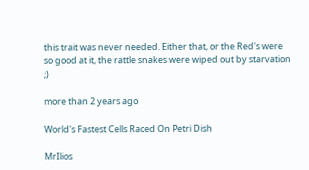this trait was never needed. Either that, or the Red's were so good at it, the rattle snakes were wiped out by starvation ;)

more than 2 years ago

World's Fastest Cells Raced On Petri Dish

MrIlios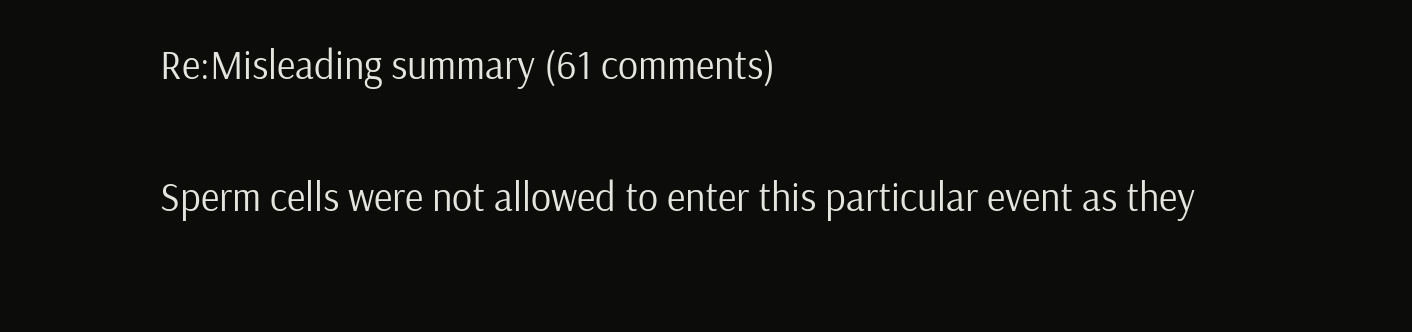Re:Misleading summary (61 comments)

Sperm cells were not allowed to enter this particular event as they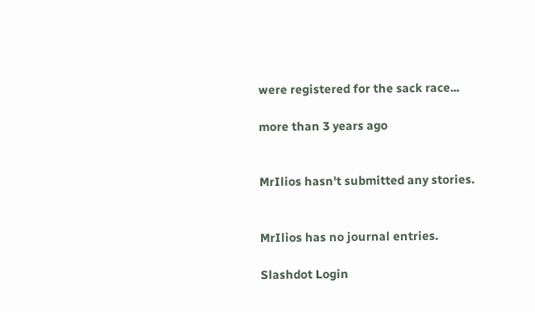were registered for the sack race...

more than 3 years ago


MrIlios hasn't submitted any stories.


MrIlios has no journal entries.

Slashdot Login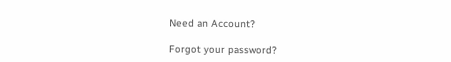Need an Account?

Forgot your password?